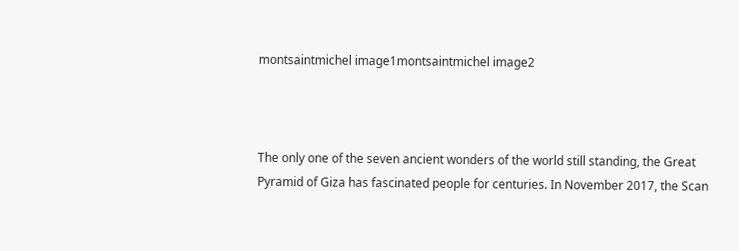montsaintmichel image1montsaintmichel image2



The only one of the seven ancient wonders of the world still standing, the Great Pyramid of Giza has fascinated people for centuries. In November 2017, the Scan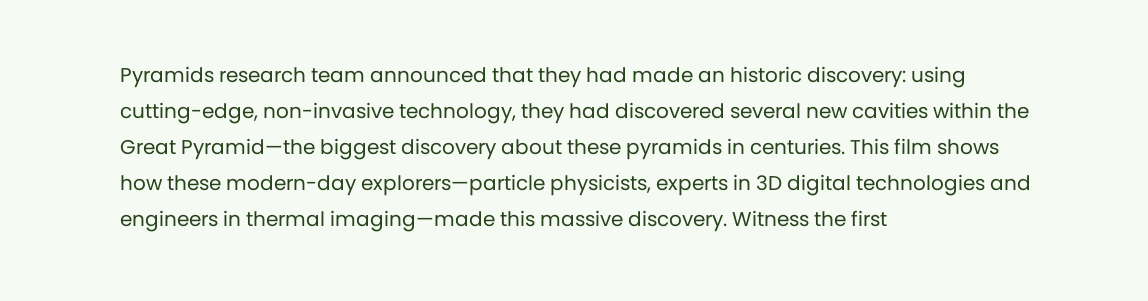Pyramids research team announced that they had made an historic discovery: using cutting-edge, non-invasive technology, they had discovered several new cavities within the Great Pyramid—the biggest discovery about these pyramids in centuries. This film shows how these modern-day explorers—particle physicists, experts in 3D digital technologies and engineers in thermal imaging—made this massive discovery. Witness the first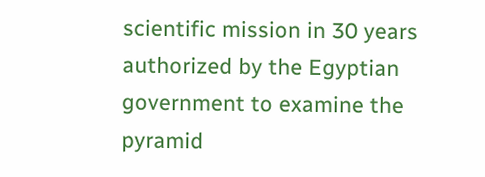scientific mission in 30 years authorized by the Egyptian government to examine the pyramid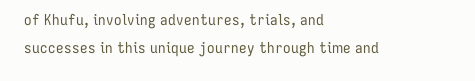of Khufu, involving adventures, trials, and successes in this unique journey through time and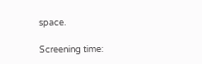space.

Screening time: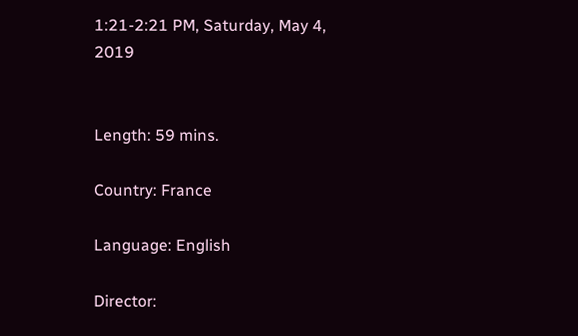1:21-2:21 PM, Saturday, May 4, 2019


Length: 59 mins.

Country: France

Language: English

Director: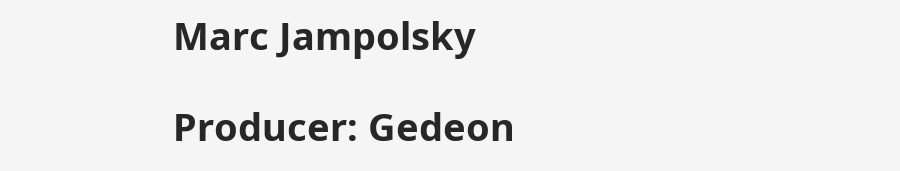Marc Jampolsky

Producer: Gedeon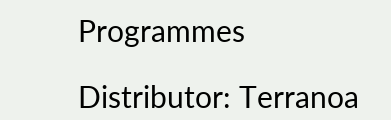Programmes

Distributor: Terranoa